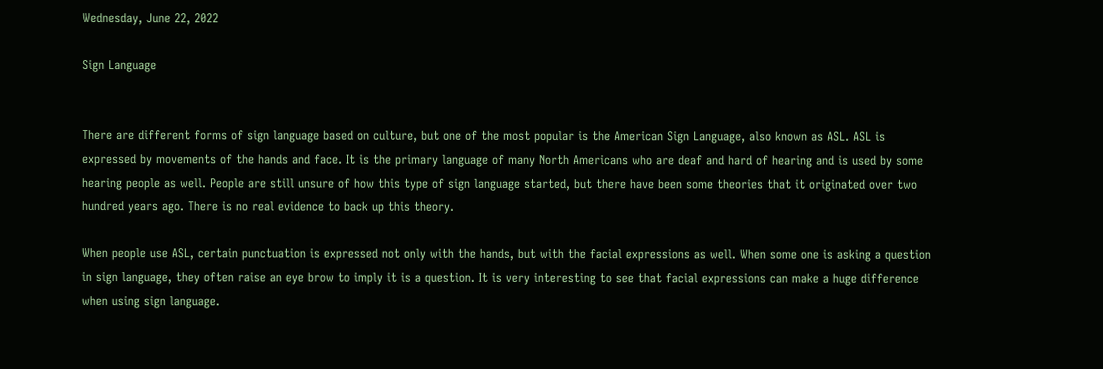Wednesday, June 22, 2022

Sign Language


There are different forms of sign language based on culture, but one of the most popular is the American Sign Language, also known as ASL. ASL is expressed by movements of the hands and face. It is the primary language of many North Americans who are deaf and hard of hearing and is used by some hearing people as well. People are still unsure of how this type of sign language started, but there have been some theories that it originated over two hundred years ago. There is no real evidence to back up this theory.

When people use ASL, certain punctuation is expressed not only with the hands, but with the facial expressions as well. When some one is asking a question in sign language, they often raise an eye brow to imply it is a question. It is very interesting to see that facial expressions can make a huge difference when using sign language.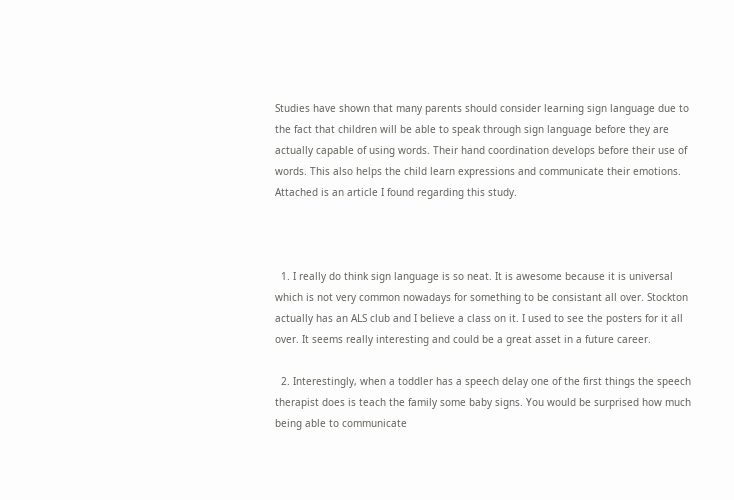Studies have shown that many parents should consider learning sign language due to the fact that children will be able to speak through sign language before they are actually capable of using words. Their hand coordination develops before their use of words. This also helps the child learn expressions and communicate their emotions. Attached is an article I found regarding this study.



  1. I really do think sign language is so neat. It is awesome because it is universal which is not very common nowadays for something to be consistant all over. Stockton actually has an ALS club and I believe a class on it. I used to see the posters for it all over. It seems really interesting and could be a great asset in a future career.

  2. Interestingly, when a toddler has a speech delay one of the first things the speech therapist does is teach the family some baby signs. You would be surprised how much being able to communicate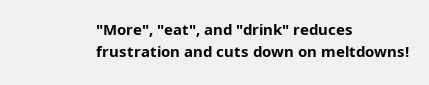"More", "eat", and "drink" reduces frustration and cuts down on meltdowns!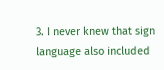3. I never knew that sign language also included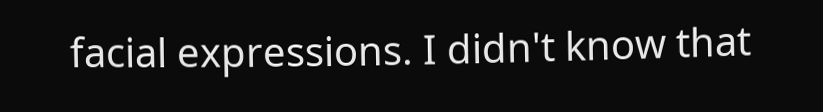facial expressions. I didn't know that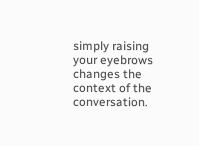simply raising your eyebrows changes the context of the conversation.